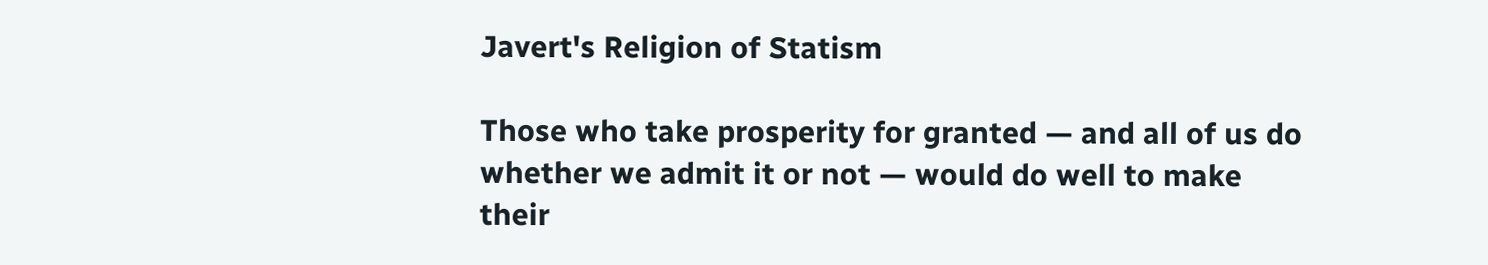Javert's Religion of Statism

Those who take prosperity for granted — and all of us do whether we admit it or not — would do well to make their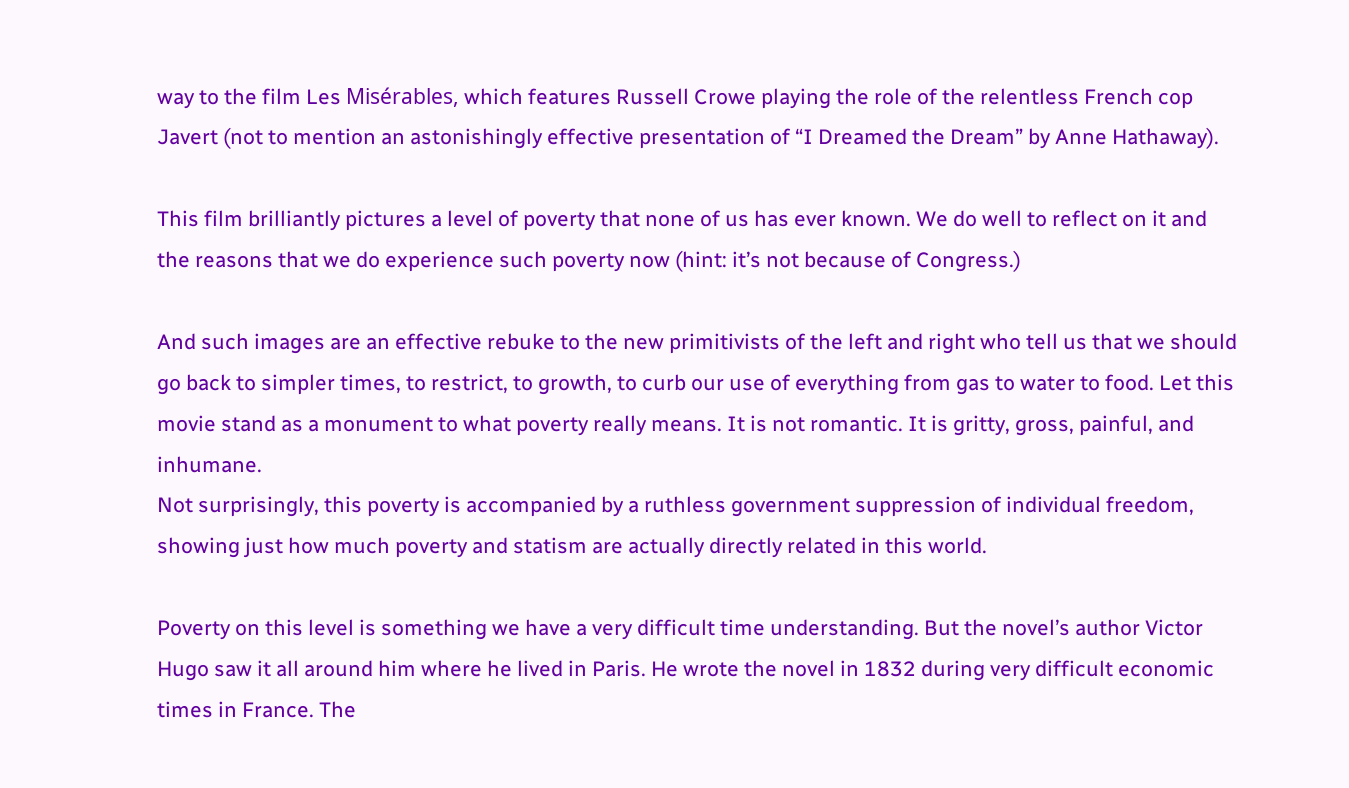way to the film Les Misérables, which features Russell Crowe playing the role of the relentless French cop Javert (not to mention an astonishingly effective presentation of “I Dreamed the Dream” by Anne Hathaway).

This film brilliantly pictures a level of poverty that none of us has ever known. We do well to reflect on it and the reasons that we do experience such poverty now (hint: it’s not because of Congress.)

And such images are an effective rebuke to the new primitivists of the left and right who tell us that we should go back to simpler times, to restrict, to growth, to curb our use of everything from gas to water to food. Let this movie stand as a monument to what poverty really means. It is not romantic. It is gritty, gross, painful, and inhumane.
Not surprisingly, this poverty is accompanied by a ruthless government suppression of individual freedom, showing just how much poverty and statism are actually directly related in this world.

Poverty on this level is something we have a very difficult time understanding. But the novel’s author Victor Hugo saw it all around him where he lived in Paris. He wrote the novel in 1832 during very difficult economic times in France. The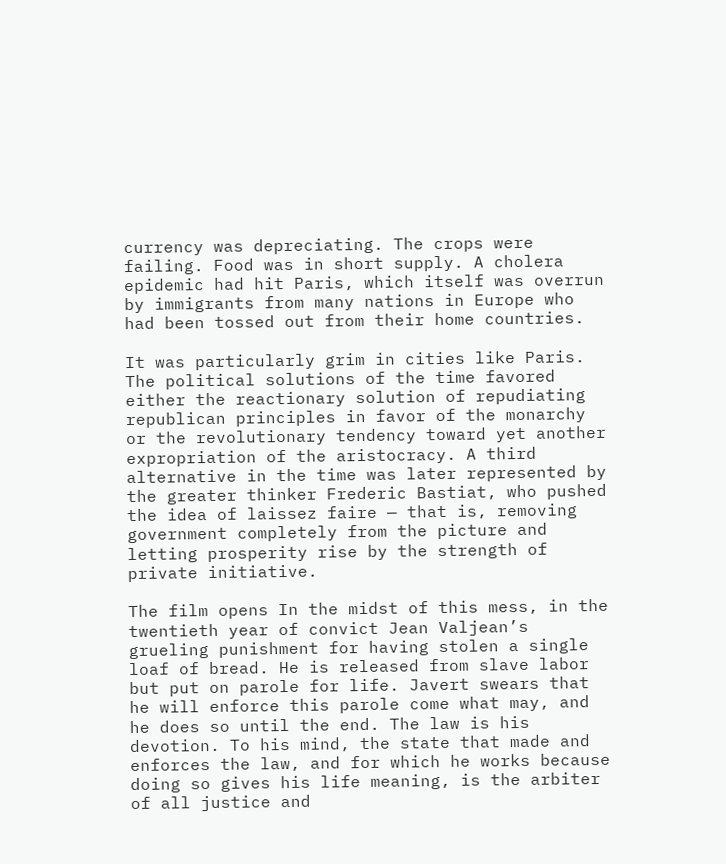currency was depreciating. The crops were failing. Food was in short supply. A cholera epidemic had hit Paris, which itself was overrun by immigrants from many nations in Europe who had been tossed out from their home countries.

It was particularly grim in cities like Paris. The political solutions of the time favored either the reactionary solution of repudiating republican principles in favor of the monarchy or the revolutionary tendency toward yet another expropriation of the aristocracy. A third alternative in the time was later represented by the greater thinker Frederic Bastiat, who pushed the idea of laissez faire — that is, removing government completely from the picture and letting prosperity rise by the strength of private initiative.

The film opens In the midst of this mess, in the twentieth year of convict Jean Valjean’s grueling punishment for having stolen a single loaf of bread. He is released from slave labor but put on parole for life. Javert swears that he will enforce this parole come what may, and he does so until the end. The law is his devotion. To his mind, the state that made and enforces the law, and for which he works because doing so gives his life meaning, is the arbiter of all justice and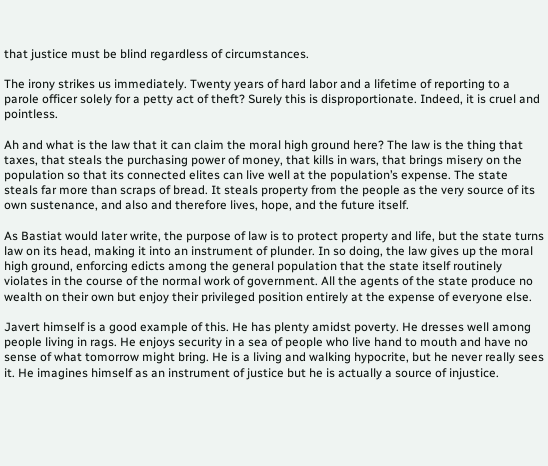that justice must be blind regardless of circumstances.

The irony strikes us immediately. Twenty years of hard labor and a lifetime of reporting to a parole officer solely for a petty act of theft? Surely this is disproportionate. Indeed, it is cruel and pointless.

Ah and what is the law that it can claim the moral high ground here? The law is the thing that taxes, that steals the purchasing power of money, that kills in wars, that brings misery on the population so that its connected elites can live well at the population’s expense. The state steals far more than scraps of bread. It steals property from the people as the very source of its own sustenance, and also and therefore lives, hope, and the future itself.

As Bastiat would later write, the purpose of law is to protect property and life, but the state turns law on its head, making it into an instrument of plunder. In so doing, the law gives up the moral high ground, enforcing edicts among the general population that the state itself routinely violates in the course of the normal work of government. All the agents of the state produce no wealth on their own but enjoy their privileged position entirely at the expense of everyone else.

Javert himself is a good example of this. He has plenty amidst poverty. He dresses well among people living in rags. He enjoys security in a sea of people who live hand to mouth and have no sense of what tomorrow might bring. He is a living and walking hypocrite, but he never really sees it. He imagines himself as an instrument of justice but he is actually a source of injustice.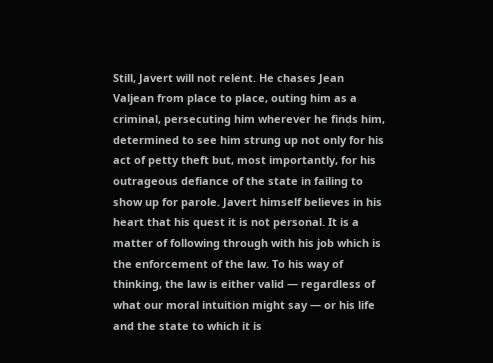Still, Javert will not relent. He chases Jean Valjean from place to place, outing him as a criminal, persecuting him wherever he finds him, determined to see him strung up not only for his act of petty theft but, most importantly, for his outrageous defiance of the state in failing to show up for parole. Javert himself believes in his heart that his quest it is not personal. It is a matter of following through with his job which is the enforcement of the law. To his way of thinking, the law is either valid — regardless of what our moral intuition might say — or his life and the state to which it is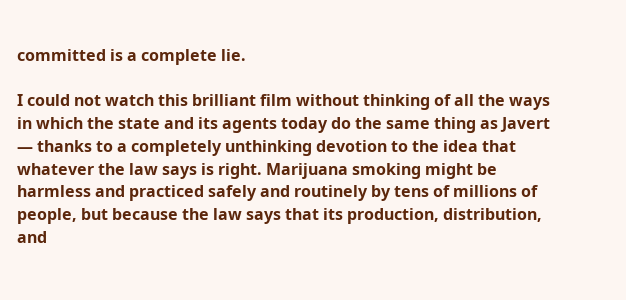committed is a complete lie.

I could not watch this brilliant film without thinking of all the ways in which the state and its agents today do the same thing as Javert — thanks to a completely unthinking devotion to the idea that whatever the law says is right. Marijuana smoking might be harmless and practiced safely and routinely by tens of millions of people, but because the law says that its production, distribution, and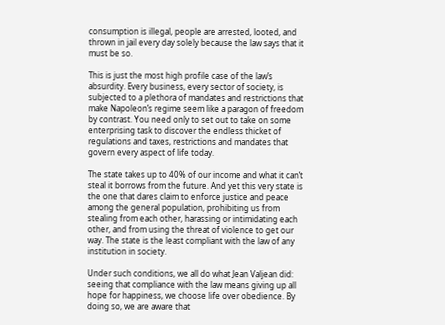consumption is illegal, people are arrested, looted, and thrown in jail every day solely because the law says that it must be so.

This is just the most high profile case of the law’s absurdity. Every business, every sector of society, is subjected to a plethora of mandates and restrictions that make Napoleon’s regime seem like a paragon of freedom by contrast. You need only to set out to take on some enterprising task to discover the endless thicket of regulations and taxes, restrictions and mandates that govern every aspect of life today.

The state takes up to 40% of our income and what it can’t steal it borrows from the future. And yet this very state is the one that dares claim to enforce justice and peace among the general population, prohibiting us from stealing from each other, harassing or intimidating each other, and from using the threat of violence to get our way. The state is the least compliant with the law of any institution in society.

Under such conditions, we all do what Jean Valjean did: seeing that compliance with the law means giving up all hope for happiness, we choose life over obedience. By doing so, we are aware that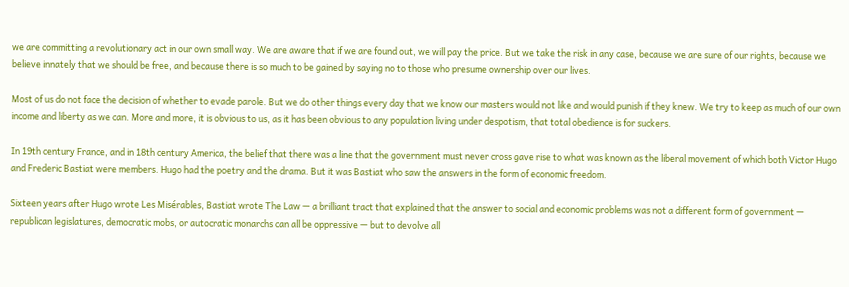we are committing a revolutionary act in our own small way. We are aware that if we are found out, we will pay the price. But we take the risk in any case, because we are sure of our rights, because we believe innately that we should be free, and because there is so much to be gained by saying no to those who presume ownership over our lives.

Most of us do not face the decision of whether to evade parole. But we do other things every day that we know our masters would not like and would punish if they knew. We try to keep as much of our own income and liberty as we can. More and more, it is obvious to us, as it has been obvious to any population living under despotism, that total obedience is for suckers.

In 19th century France, and in 18th century America, the belief that there was a line that the government must never cross gave rise to what was known as the liberal movement of which both Victor Hugo and Frederic Bastiat were members. Hugo had the poetry and the drama. But it was Bastiat who saw the answers in the form of economic freedom.

Sixteen years after Hugo wrote Les Misérables, Bastiat wrote The Law — a brilliant tract that explained that the answer to social and economic problems was not a different form of government — republican legislatures, democratic mobs, or autocratic monarchs can all be oppressive — but to devolve all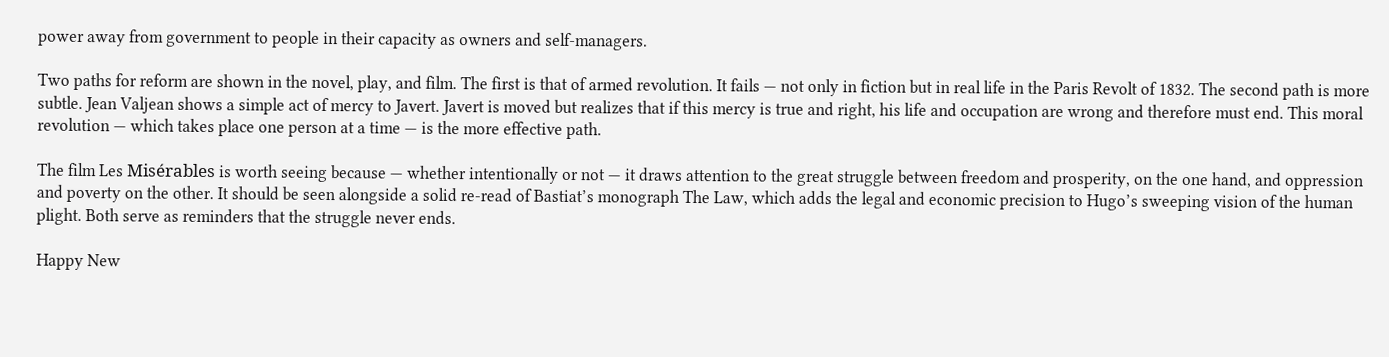power away from government to people in their capacity as owners and self-managers.

Two paths for reform are shown in the novel, play, and film. The first is that of armed revolution. It fails — not only in fiction but in real life in the Paris Revolt of 1832. The second path is more subtle. Jean Valjean shows a simple act of mercy to Javert. Javert is moved but realizes that if this mercy is true and right, his life and occupation are wrong and therefore must end. This moral revolution — which takes place one person at a time — is the more effective path.

The film Les Misérables is worth seeing because — whether intentionally or not — it draws attention to the great struggle between freedom and prosperity, on the one hand, and oppression and poverty on the other. It should be seen alongside a solid re-read of Bastiat’s monograph The Law, which adds the legal and economic precision to Hugo’s sweeping vision of the human plight. Both serve as reminders that the struggle never ends.

Happy New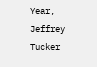Year,
Jeffrey Tucker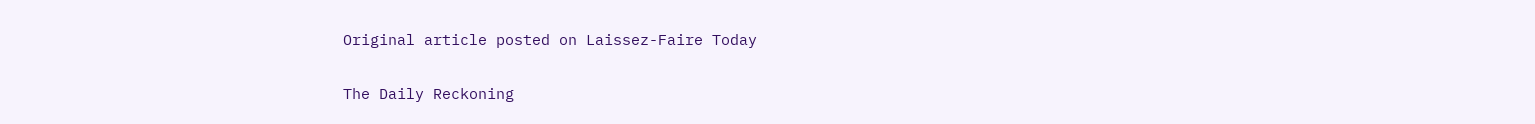Original article posted on Laissez-Faire Today

The Daily Reckoning